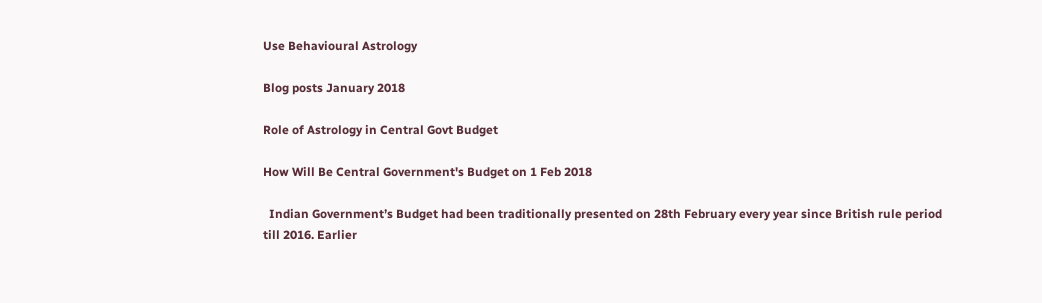Use Behavioural Astrology

Blog posts January 2018

Role of Astrology in Central Govt Budget

How Will Be Central Government's Budget on 1 Feb 2018

  Indian Government’s Budget had been traditionally presented on 28th February every year since British rule period till 2016. Earlier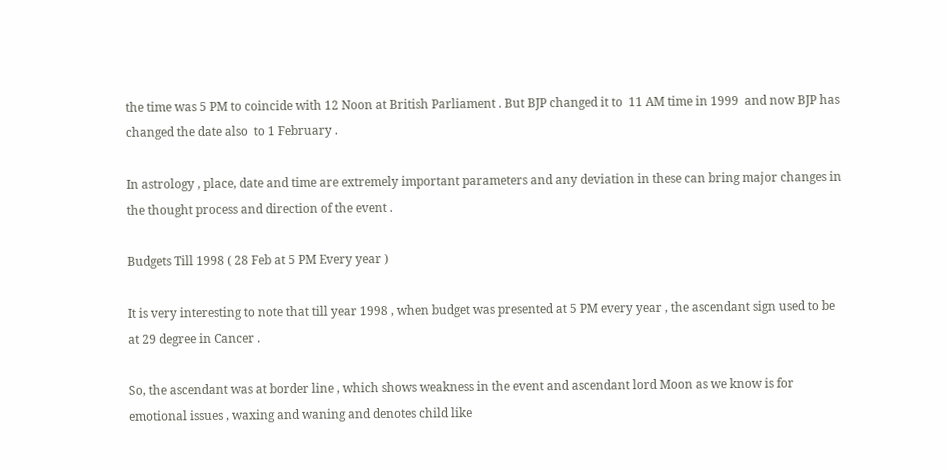the time was 5 PM to coincide with 12 Noon at British Parliament . But BJP changed it to  11 AM time in 1999  and now BJP has changed the date also  to 1 February .

In astrology , place, date and time are extremely important parameters and any deviation in these can bring major changes in the thought process and direction of the event .

Budgets Till 1998 ( 28 Feb at 5 PM Every year )

It is very interesting to note that till year 1998 , when budget was presented at 5 PM every year , the ascendant sign used to be at 29 degree in Cancer .

So, the ascendant was at border line , which shows weakness in the event and ascendant lord Moon as we know is for emotional issues , waxing and waning and denotes child like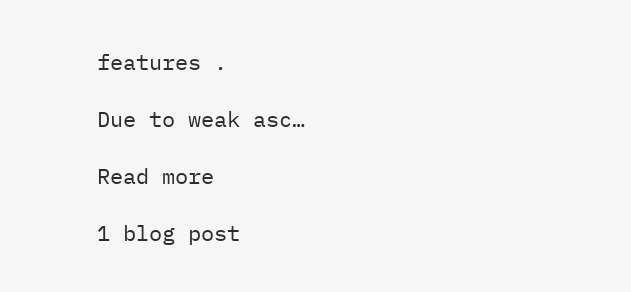features .

Due to weak asc…

Read more

1 blog post